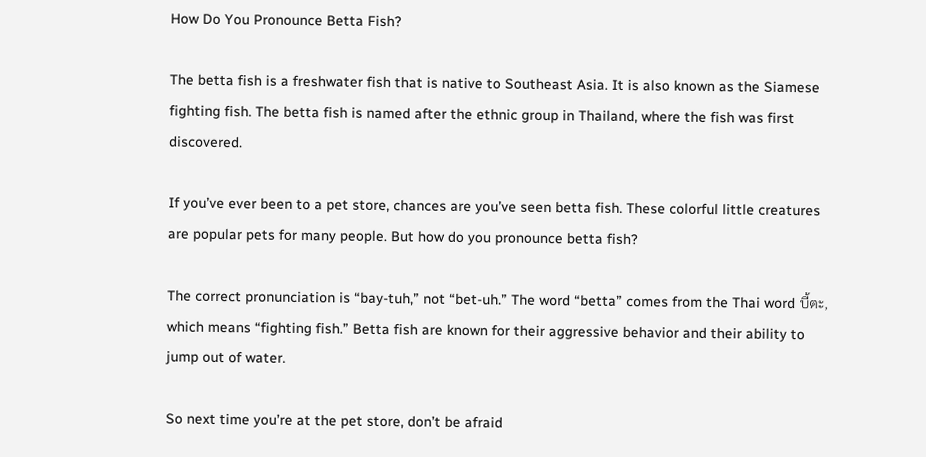How Do You Pronounce Betta Fish?

The betta fish is a freshwater fish that is native to Southeast Asia. It is also known as the Siamese fighting fish. The betta fish is named after the ethnic group in Thailand, where the fish was first discovered.

If you’ve ever been to a pet store, chances are you’ve seen betta fish. These colorful little creatures are popular pets for many people. But how do you pronounce betta fish?

The correct pronunciation is “bay-tuh,” not “bet-uh.” The word “betta” comes from the Thai word บี้ตะ, which means “fighting fish.” Betta fish are known for their aggressive behavior and their ability to jump out of water.

So next time you’re at the pet store, don’t be afraid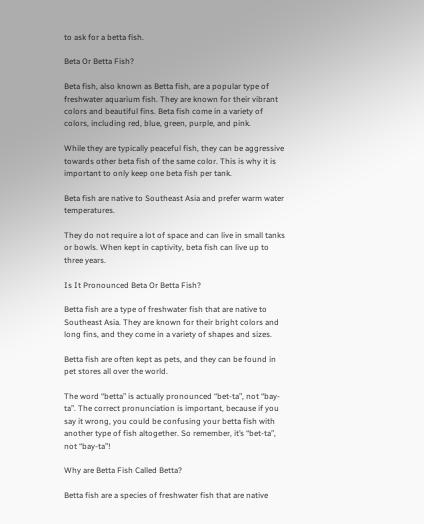to ask for a betta fish.

Beta Or Betta Fish?

Beta fish, also known as Betta fish, are a popular type of freshwater aquarium fish. They are known for their vibrant colors and beautiful fins. Beta fish come in a variety of colors, including red, blue, green, purple, and pink.

While they are typically peaceful fish, they can be aggressive towards other beta fish of the same color. This is why it is important to only keep one beta fish per tank.

Beta fish are native to Southeast Asia and prefer warm water temperatures.

They do not require a lot of space and can live in small tanks or bowls. When kept in captivity, beta fish can live up to three years.

Is It Pronounced Beta Or Betta Fish?

Betta fish are a type of freshwater fish that are native to Southeast Asia. They are known for their bright colors and long fins, and they come in a variety of shapes and sizes.

Betta fish are often kept as pets, and they can be found in pet stores all over the world.

The word “betta” is actually pronounced “bet-ta”, not “bay-ta”. The correct pronunciation is important, because if you say it wrong, you could be confusing your betta fish with another type of fish altogether. So remember, it’s “bet-ta”, not “bay-ta”!

Why are Betta Fish Called Betta?

Betta fish are a species of freshwater fish that are native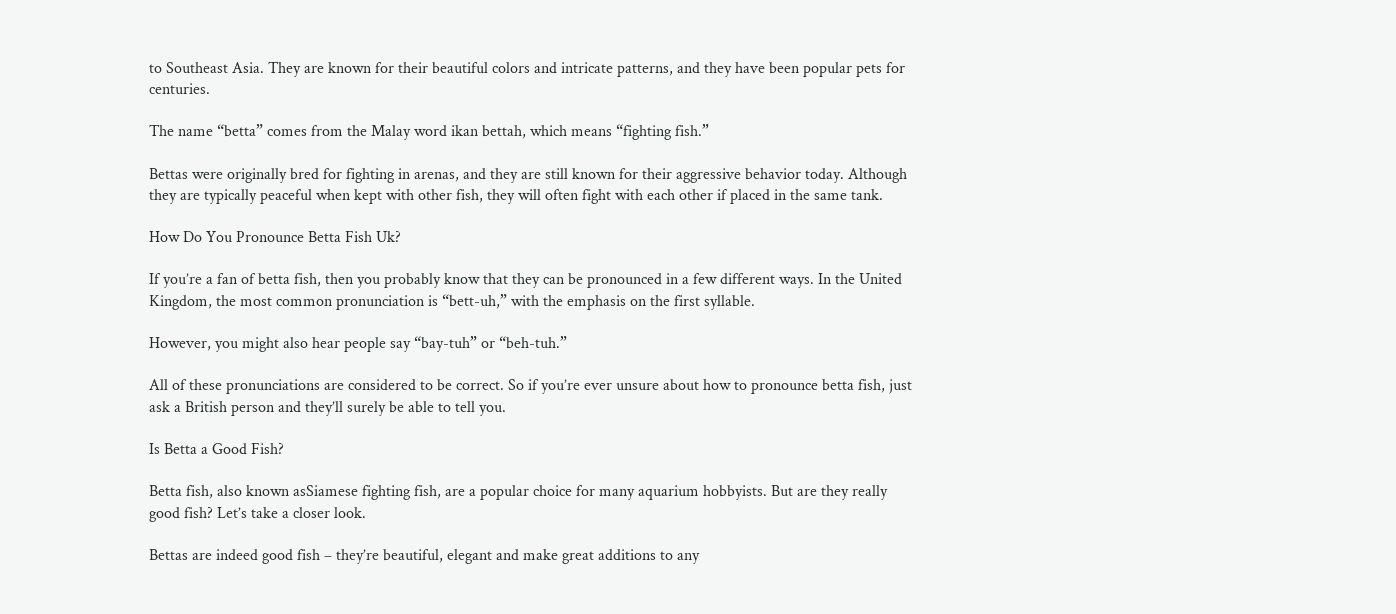to Southeast Asia. They are known for their beautiful colors and intricate patterns, and they have been popular pets for centuries.

The name “betta” comes from the Malay word ikan bettah, which means “fighting fish.”

Bettas were originally bred for fighting in arenas, and they are still known for their aggressive behavior today. Although they are typically peaceful when kept with other fish, they will often fight with each other if placed in the same tank.

How Do You Pronounce Betta Fish Uk?

If you’re a fan of betta fish, then you probably know that they can be pronounced in a few different ways. In the United Kingdom, the most common pronunciation is “bett-uh,” with the emphasis on the first syllable.

However, you might also hear people say “bay-tuh” or “beh-tuh.”

All of these pronunciations are considered to be correct. So if you’re ever unsure about how to pronounce betta fish, just ask a British person and they’ll surely be able to tell you.

Is Betta a Good Fish?

Betta fish, also known asSiamese fighting fish, are a popular choice for many aquarium hobbyists. But are they really good fish? Let’s take a closer look.

Bettas are indeed good fish – they’re beautiful, elegant and make great additions to any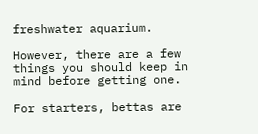freshwater aquarium.

However, there are a few things you should keep in mind before getting one.

For starters, bettas are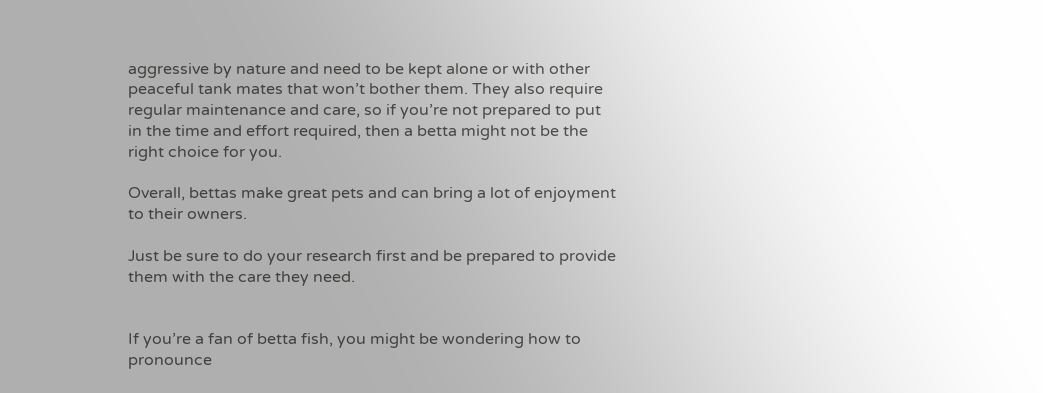aggressive by nature and need to be kept alone or with other peaceful tank mates that won’t bother them. They also require regular maintenance and care, so if you’re not prepared to put in the time and effort required, then a betta might not be the right choice for you.

Overall, bettas make great pets and can bring a lot of enjoyment to their owners.

Just be sure to do your research first and be prepared to provide them with the care they need.


If you’re a fan of betta fish, you might be wondering how to pronounce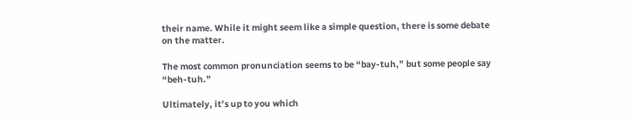their name. While it might seem like a simple question, there is some debate on the matter.

The most common pronunciation seems to be “bay-tuh,” but some people say “beh-tuh.”

Ultimately, it’s up to you which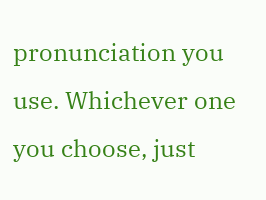pronunciation you use. Whichever one you choose, just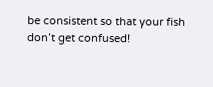be consistent so that your fish don’t get confused!